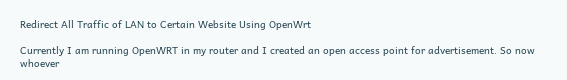Redirect All Traffic of LAN to Certain Website Using OpenWrt

Currently I am running OpenWRT in my router and I created an open access point for advertisement. So now whoever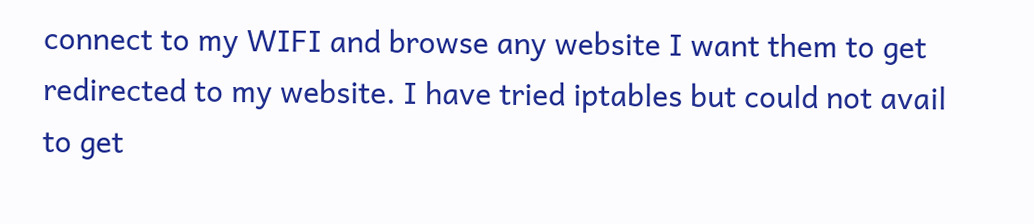connect to my WIFI and browse any website I want them to get redirected to my website. I have tried iptables but could not avail to get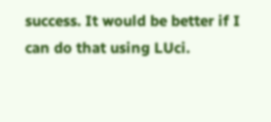success. It would be better if I can do that using LUci.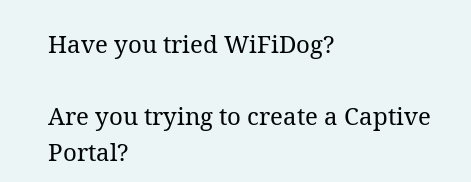Have you tried WiFiDog?

Are you trying to create a Captive Portal?